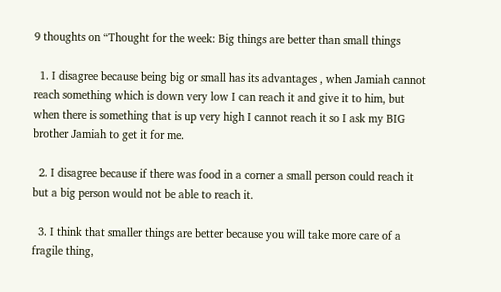9 thoughts on “Thought for the week: Big things are better than small things

  1. I disagree because being big or small has its advantages , when Jamiah cannot reach something which is down very low I can reach it and give it to him, but when there is something that is up very high I cannot reach it so I ask my BIG brother Jamiah to get it for me.

  2. I disagree because if there was food in a corner a small person could reach it but a big person would not be able to reach it.

  3. I think that smaller things are better because you will take more care of a fragile thing,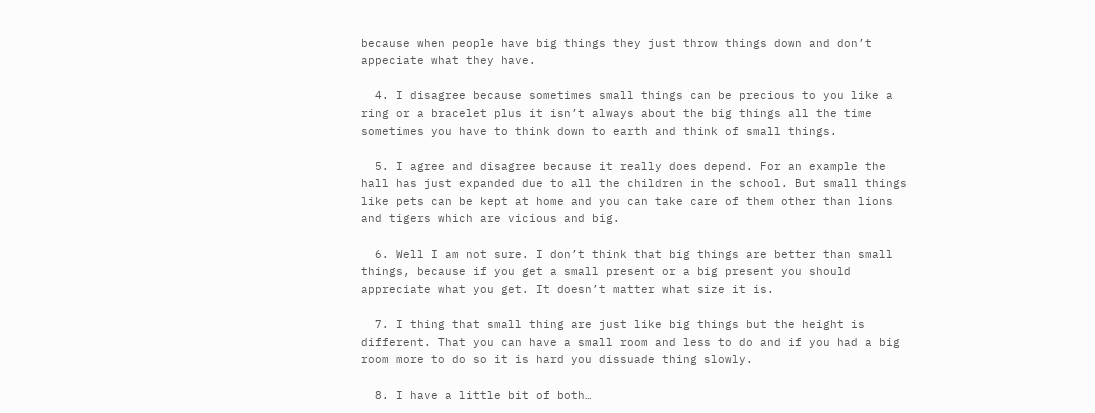because when people have big things they just throw things down and don’t appeciate what they have.

  4. I disagree because sometimes small things can be precious to you like a ring or a bracelet plus it isn’t always about the big things all the time sometimes you have to think down to earth and think of small things.

  5. I agree and disagree because it really does depend. For an example the hall has just expanded due to all the children in the school. But small things like pets can be kept at home and you can take care of them other than lions and tigers which are vicious and big.

  6. Well I am not sure. I don’t think that big things are better than small things, because if you get a small present or a big present you should appreciate what you get. It doesn’t matter what size it is.

  7. I thing that small thing are just like big things but the height is different. That you can have a small room and less to do and if you had a big room more to do so it is hard you dissuade thing slowly.

  8. I have a little bit of both…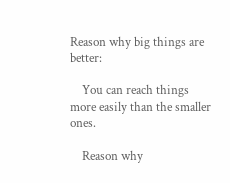Reason why big things are better:

    You can reach things more easily than the smaller ones.

    Reason why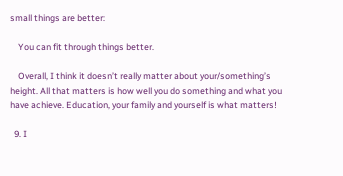small things are better:

    You can fit through things better.

    Overall, I think it doesn’t really matter about your/something’s height. All that matters is how well you do something and what you have achieve. Education, your family and yourself is what matters!

  9. I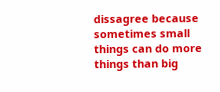dissagree because sometimes small things can do more things than big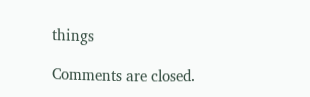things

Comments are closed.